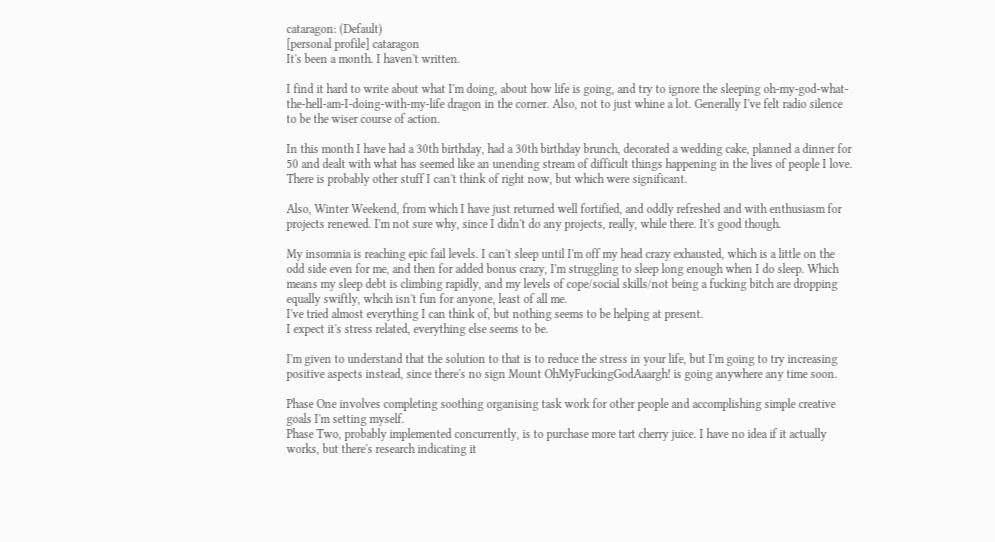cataragon: (Default)
[personal profile] cataragon
It's been a month. I haven't written.

I find it hard to write about what I'm doing, about how life is going, and try to ignore the sleeping oh-my-god-what-the-hell-am-I-doing-with-my-life dragon in the corner. Also, not to just whine a lot. Generally I've felt radio silence to be the wiser course of action.

In this month I have had a 30th birthday, had a 30th birthday brunch, decorated a wedding cake, planned a dinner for 50 and dealt with what has seemed like an unending stream of difficult things happening in the lives of people I love. There is probably other stuff I can't think of right now, but which were significant.

Also, Winter Weekend, from which I have just returned well fortified, and oddly refreshed and with enthusiasm for projects renewed. I'm not sure why, since I didn't do any projects, really, while there. It's good though.

My insomnia is reaching epic fail levels. I can't sleep until I'm off my head crazy exhausted, which is a little on the odd side even for me, and then for added bonus crazy, I'm struggling to sleep long enough when I do sleep. Which means my sleep debt is climbing rapidly, and my levels of cope/social skills/not being a fucking bitch are dropping equally swiftly, whcih isn't fun for anyone, least of all me.
I've tried almost everything I can think of, but nothing seems to be helping at present.
I expect it's stress related, everything else seems to be.

I'm given to understand that the solution to that is to reduce the stress in your life, but I'm going to try increasing positive aspects instead, since there's no sign Mount OhMyFuckingGodAaargh! is going anywhere any time soon.

Phase One involves completing soothing organising task work for other people and accomplishing simple creative goals I'm setting myself.
Phase Two, probably implemented concurrently, is to purchase more tart cherry juice. I have no idea if it actually works, but there's research indicating it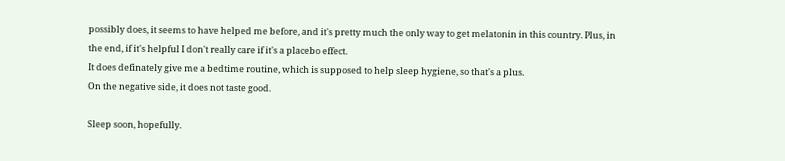possibly does, it seems to have helped me before, and it's pretty much the only way to get melatonin in this country. Plus, in the end, if it's helpful I don't really care if it's a placebo effect.
It does definately give me a bedtime routine, which is supposed to help sleep hygiene, so that's a plus.
On the negative side, it does not taste good.

Sleep soon, hopefully.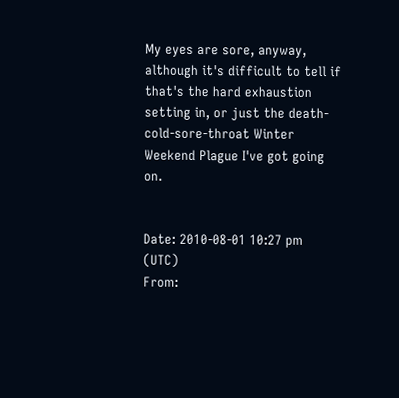My eyes are sore, anyway, although it's difficult to tell if that's the hard exhaustion setting in, or just the death-cold-sore-throat Winter Weekend Plague I've got going on.


Date: 2010-08-01 10:27 pm (UTC)
From: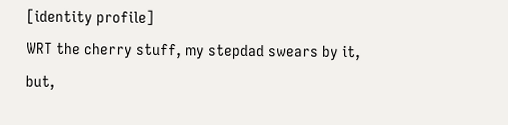[identity profile]
WRT the cherry stuff, my stepdad swears by it, but,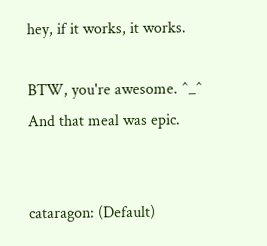hey, if it works, it works.

BTW, you're awesome. ^_^ And that meal was epic.


cataragon: (Default)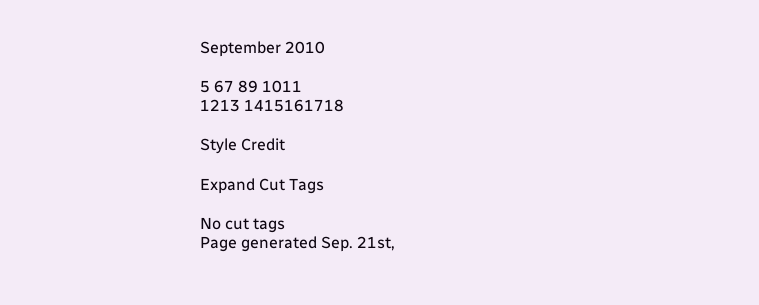September 2010

5 67 89 1011
1213 1415161718

Style Credit

Expand Cut Tags

No cut tags
Page generated Sep. 21st,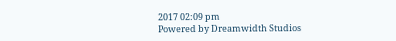2017 02:09 pm
Powered by Dreamwidth Studios